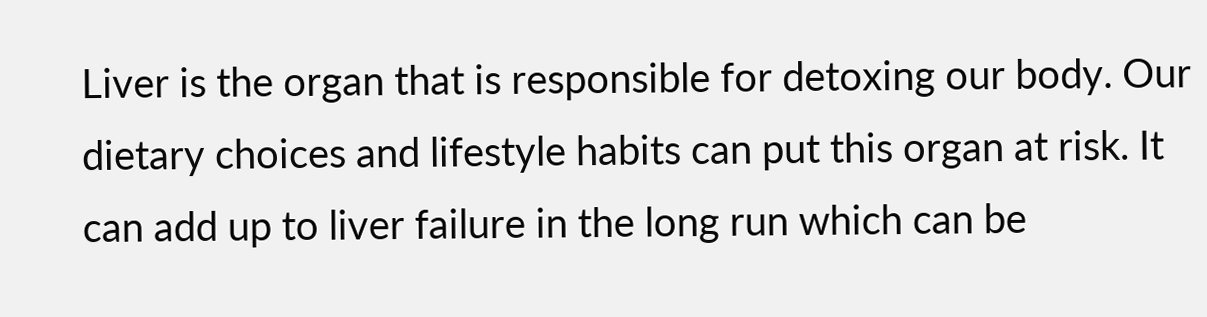Liver is the organ that is responsible for detoxing our body. Our dietary choices and lifestyle habits can put this organ at risk. It can add up to liver failure in the long run which can be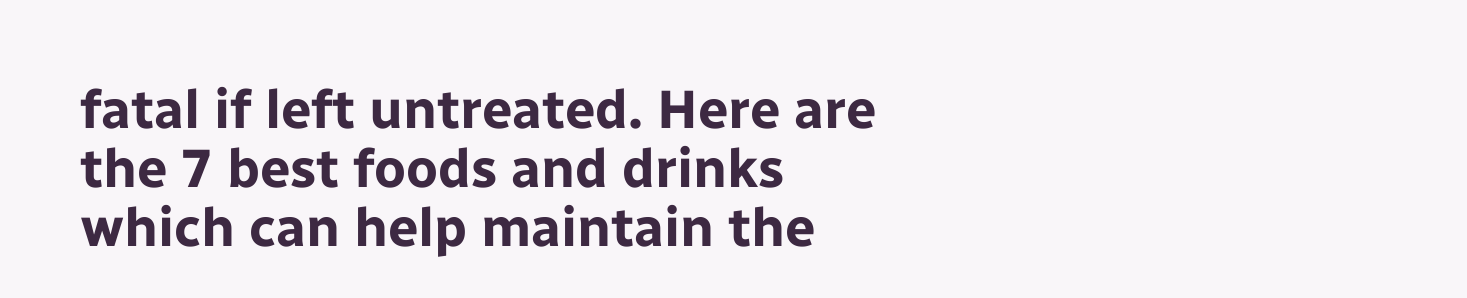fatal if left untreated. Here are the 7 best foods and drinks which can help maintain the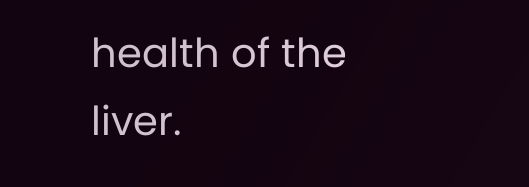health of the liver.